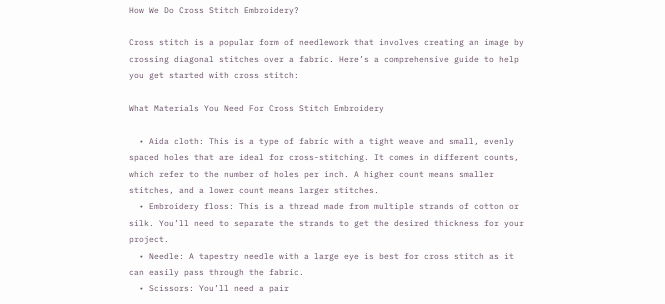How We Do Cross Stitch Embroidery?

Cross stitch is a popular form of needlework that involves creating an image by crossing diagonal stitches over a fabric. Here’s a comprehensive guide to help you get started with cross stitch:

What Materials You Need For Cross Stitch Embroidery

  • Aida cloth: This is a type of fabric with a tight weave and small, evenly spaced holes that are ideal for cross-stitching. It comes in different counts, which refer to the number of holes per inch. A higher count means smaller stitches, and a lower count means larger stitches.
  • Embroidery floss: This is a thread made from multiple strands of cotton or silk. You’ll need to separate the strands to get the desired thickness for your project.
  • Needle: A tapestry needle with a large eye is best for cross stitch as it can easily pass through the fabric.
  • Scissors: You’ll need a pair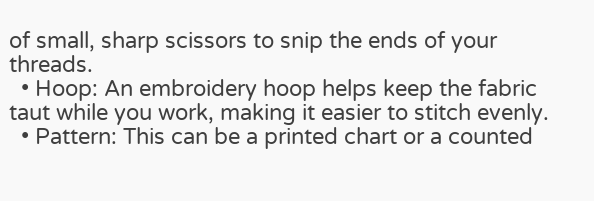of small, sharp scissors to snip the ends of your threads.
  • Hoop: An embroidery hoop helps keep the fabric taut while you work, making it easier to stitch evenly.
  • Pattern: This can be a printed chart or a counted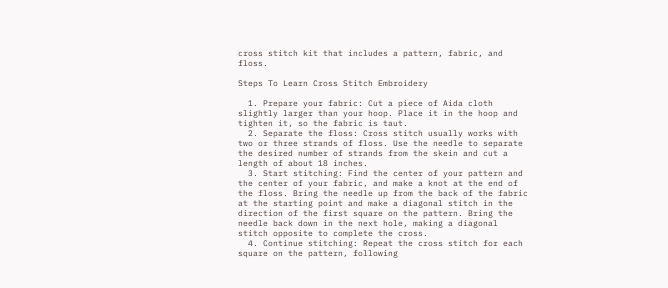cross stitch kit that includes a pattern, fabric, and floss.

Steps To Learn Cross Stitch Embroidery

  1. Prepare your fabric: Cut a piece of Aida cloth slightly larger than your hoop. Place it in the hoop and tighten it, so the fabric is taut.
  2. Separate the floss: Cross stitch usually works with two or three strands of floss. Use the needle to separate the desired number of strands from the skein and cut a length of about 18 inches.
  3. Start stitching: Find the center of your pattern and the center of your fabric, and make a knot at the end of the floss. Bring the needle up from the back of the fabric at the starting point and make a diagonal stitch in the direction of the first square on the pattern. Bring the needle back down in the next hole, making a diagonal stitch opposite to complete the cross.
  4. Continue stitching: Repeat the cross stitch for each square on the pattern, following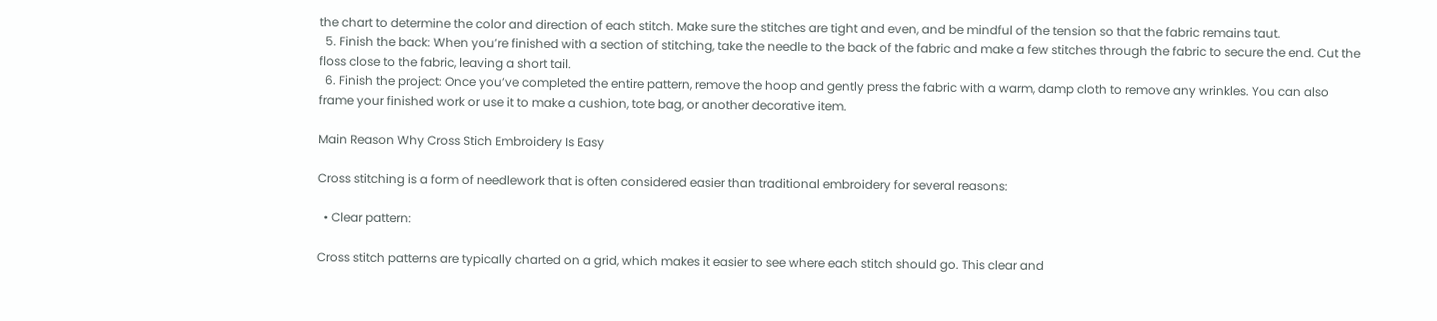the chart to determine the color and direction of each stitch. Make sure the stitches are tight and even, and be mindful of the tension so that the fabric remains taut.
  5. Finish the back: When you’re finished with a section of stitching, take the needle to the back of the fabric and make a few stitches through the fabric to secure the end. Cut the floss close to the fabric, leaving a short tail.
  6. Finish the project: Once you’ve completed the entire pattern, remove the hoop and gently press the fabric with a warm, damp cloth to remove any wrinkles. You can also frame your finished work or use it to make a cushion, tote bag, or another decorative item.

Main Reason Why Cross Stich Embroidery Is Easy

Cross stitching is a form of needlework that is often considered easier than traditional embroidery for several reasons:

  • Clear pattern:

Cross stitch patterns are typically charted on a grid, which makes it easier to see where each stitch should go. This clear and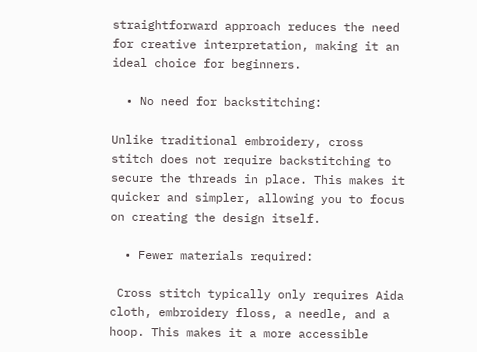straightforward approach reduces the need for creative interpretation, making it an ideal choice for beginners.

  • No need for backstitching:

Unlike traditional embroidery, cross stitch does not require backstitching to secure the threads in place. This makes it quicker and simpler, allowing you to focus on creating the design itself.

  • Fewer materials required:

 Cross stitch typically only requires Aida cloth, embroidery floss, a needle, and a hoop. This makes it a more accessible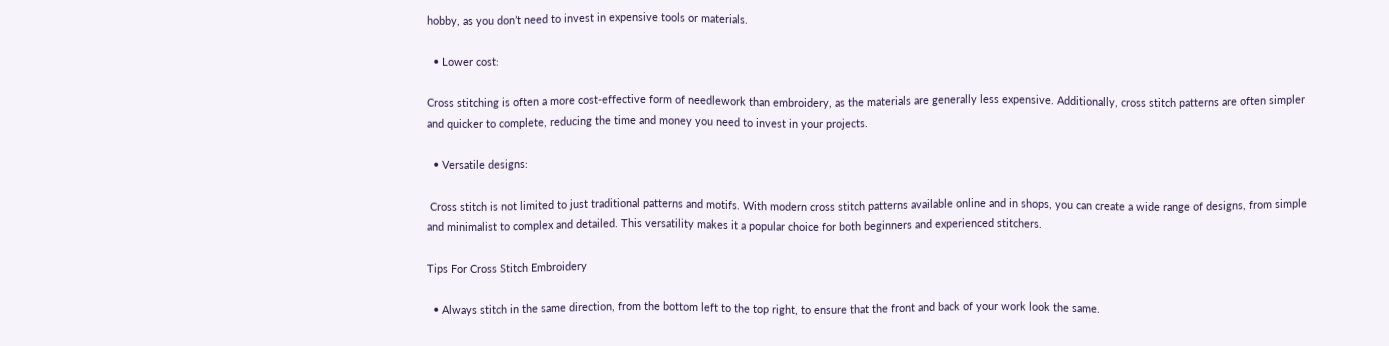hobby, as you don’t need to invest in expensive tools or materials.

  • Lower cost:

Cross stitching is often a more cost-effective form of needlework than embroidery, as the materials are generally less expensive. Additionally, cross stitch patterns are often simpler and quicker to complete, reducing the time and money you need to invest in your projects.

  • Versatile designs:

 Cross stitch is not limited to just traditional patterns and motifs. With modern cross stitch patterns available online and in shops, you can create a wide range of designs, from simple and minimalist to complex and detailed. This versatility makes it a popular choice for both beginners and experienced stitchers.

Tips For Cross Stitch Embroidery

  • Always stitch in the same direction, from the bottom left to the top right, to ensure that the front and back of your work look the same.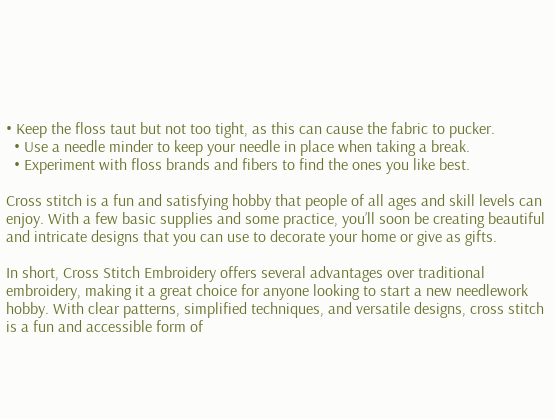• Keep the floss taut but not too tight, as this can cause the fabric to pucker.
  • Use a needle minder to keep your needle in place when taking a break.
  • Experiment with floss brands and fibers to find the ones you like best.

Cross stitch is a fun and satisfying hobby that people of all ages and skill levels can enjoy. With a few basic supplies and some practice, you’ll soon be creating beautiful and intricate designs that you can use to decorate your home or give as gifts.

In short, Cross Stitch Embroidery offers several advantages over traditional embroidery, making it a great choice for anyone looking to start a new needlework hobby. With clear patterns, simplified techniques, and versatile designs, cross stitch is a fun and accessible form of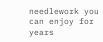needlework you can enjoy for years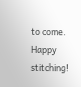to come. Happy stitching!